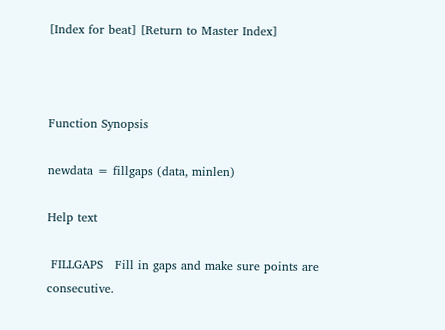[Index for beat] [Return to Master Index]



Function Synopsis

newdata = fillgaps (data, minlen)

Help text

 FILLGAPS   Fill in gaps and make sure points are consecutive.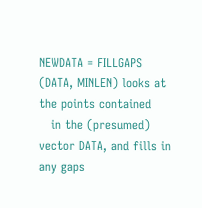NEWDATA = FILLGAPS (DATA, MINLEN) looks at the points contained
   in the (presumed) vector DATA, and fills in any gaps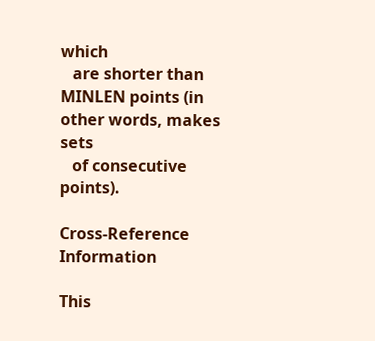which
   are shorter than MINLEN points (in other words, makes sets
   of consecutive points).

Cross-Reference Information

This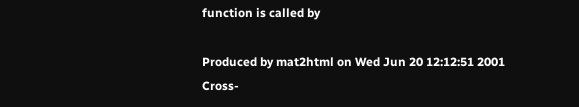function is called by

Produced by mat2html on Wed Jun 20 12:12:51 2001
Cross-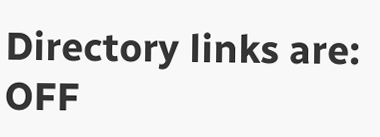Directory links are: OFF